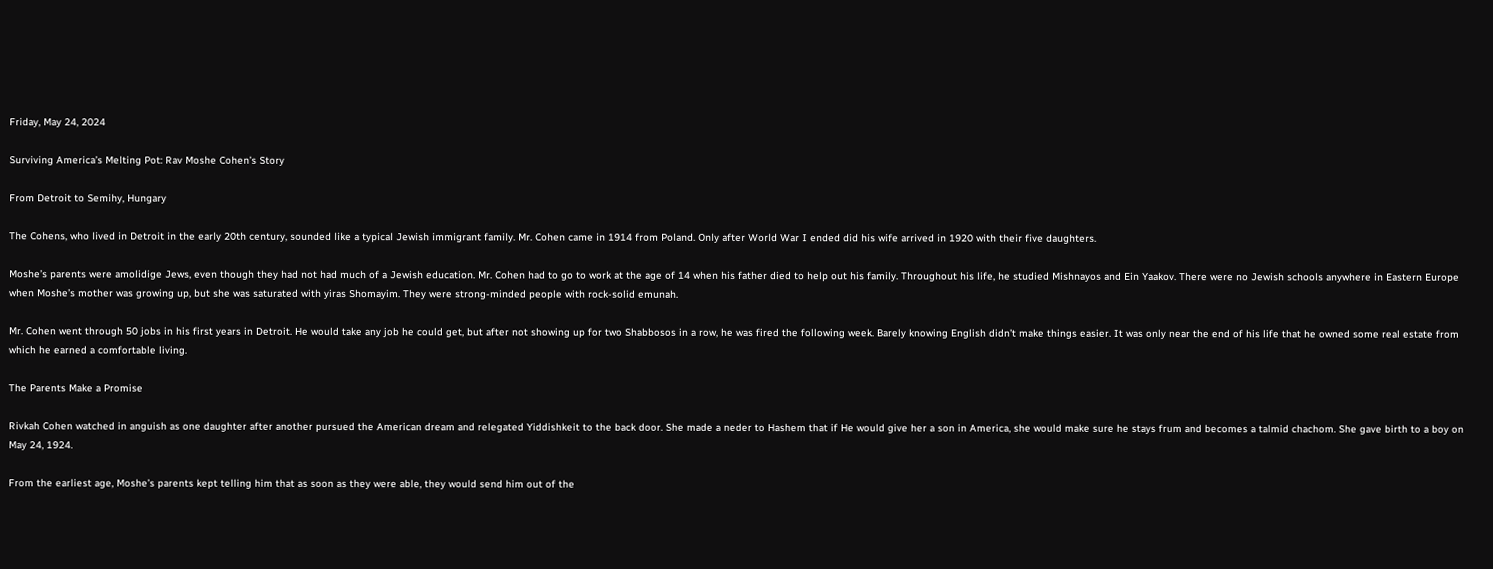Friday, May 24, 2024

Surviving America’s Melting Pot: Rav Moshe Cohen’s Story

From Detroit to Semihy, Hungary

The Cohens, who lived in Detroit in the early 20th century, sounded like a typical Jewish immigrant family. Mr. Cohen came in 1914 from Poland. Only after World War I ended did his wife arrived in 1920 with their five daughters.

Moshe’s parents were amolidige Jews, even though they had not had much of a Jewish education. Mr. Cohen had to go to work at the age of 14 when his father died to help out his family. Throughout his life, he studied Mishnayos and Ein Yaakov. There were no Jewish schools anywhere in Eastern Europe when Moshe’s mother was growing up, but she was saturated with yiras Shomayim. They were strong-minded people with rock-solid emunah.

Mr. Cohen went through 50 jobs in his first years in Detroit. He would take any job he could get, but after not showing up for two Shabbosos in a row, he was fired the following week. Barely knowing English didn’t make things easier. It was only near the end of his life that he owned some real estate from which he earned a comfortable living.

The Parents Make a Promise

Rivkah Cohen watched in anguish as one daughter after another pursued the American dream and relegated Yiddishkeit to the back door. She made a neder to Hashem that if He would give her a son in America, she would make sure he stays frum and becomes a talmid chachom. She gave birth to a boy on May 24, 1924.

From the earliest age, Moshe’s parents kept telling him that as soon as they were able, they would send him out of the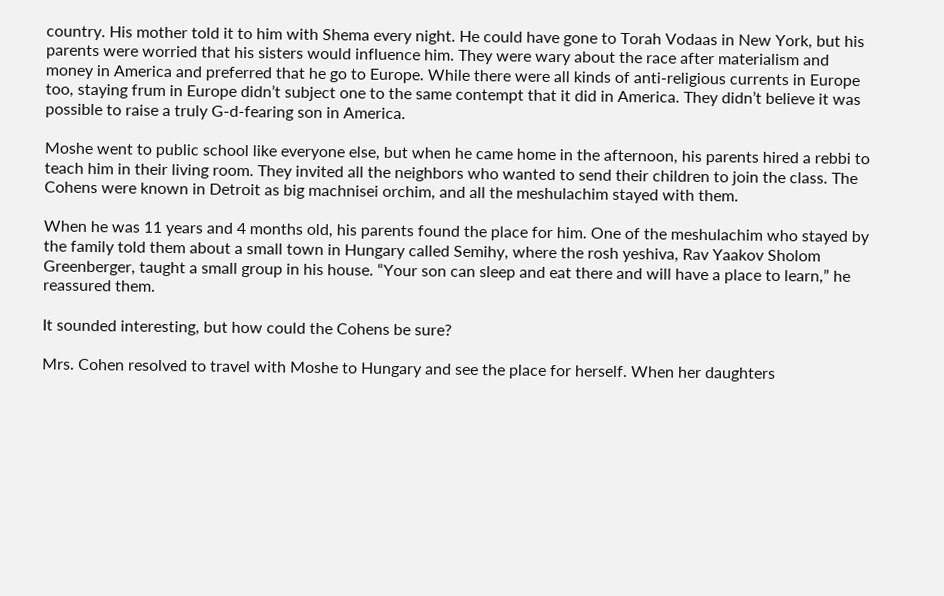country. His mother told it to him with Shema every night. He could have gone to Torah Vodaas in New York, but his parents were worried that his sisters would influence him. They were wary about the race after materialism and money in America and preferred that he go to Europe. While there were all kinds of anti-religious currents in Europe too, staying frum in Europe didn’t subject one to the same contempt that it did in America. They didn’t believe it was possible to raise a truly G-d-fearing son in America.

Moshe went to public school like everyone else, but when he came home in the afternoon, his parents hired a rebbi to teach him in their living room. They invited all the neighbors who wanted to send their children to join the class. The Cohens were known in Detroit as big machnisei orchim, and all the meshulachim stayed with them.

When he was 11 years and 4 months old, his parents found the place for him. One of the meshulachim who stayed by the family told them about a small town in Hungary called Semihy, where the rosh yeshiva, Rav Yaakov Sholom Greenberger, taught a small group in his house. “Your son can sleep and eat there and will have a place to learn,” he reassured them.

It sounded interesting, but how could the Cohens be sure?

Mrs. Cohen resolved to travel with Moshe to Hungary and see the place for herself. When her daughters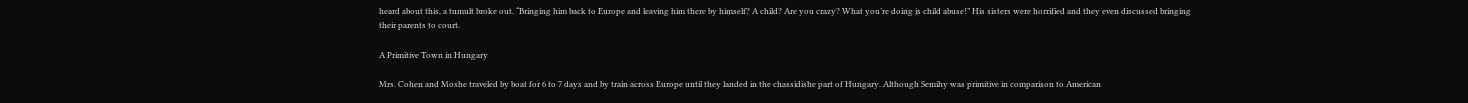heard about this, a tumult broke out. “Bringing him back to Europe and leaving him there by himself? A child? Are you crazy? What you’re doing is child abuse!” His sisters were horrified and they even discussed bringing their parents to court.

A Primitive Town in Hungary

Mrs. Cohen and Moshe traveled by boat for 6 to 7 days and by train across Europe until they landed in the chassidishe part of Hungary. Although Semihy was primitive in comparison to American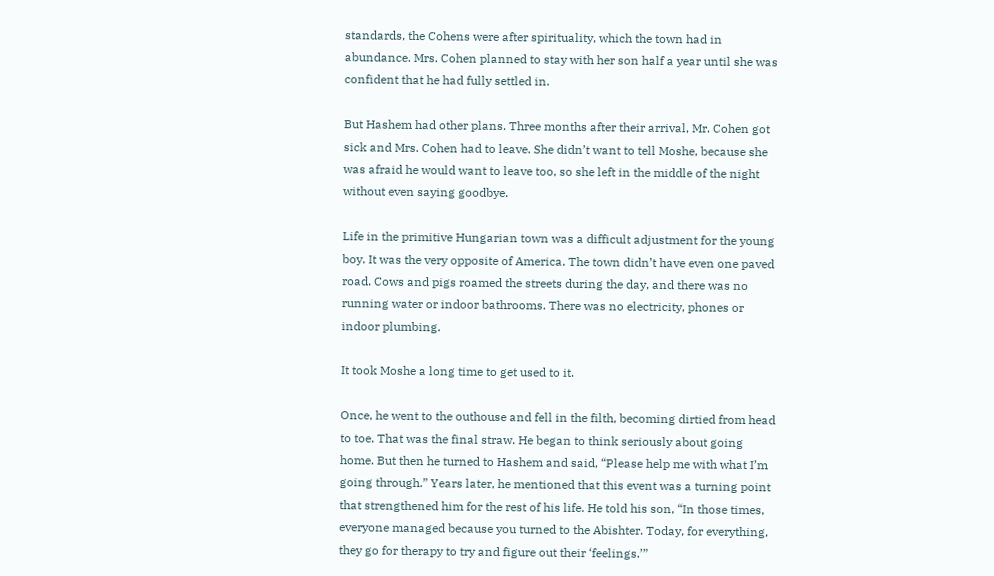standards, the Cohens were after spirituality, which the town had in abundance. Mrs. Cohen planned to stay with her son half a year until she was confident that he had fully settled in.

But Hashem had other plans. Three months after their arrival, Mr. Cohen got sick and Mrs. Cohen had to leave. She didn’t want to tell Moshe, because she was afraid he would want to leave too, so she left in the middle of the night without even saying goodbye.

Life in the primitive Hungarian town was a difficult adjustment for the young boy. It was the very opposite of America. The town didn’t have even one paved road. Cows and pigs roamed the streets during the day, and there was no running water or indoor bathrooms. There was no electricity, phones or indoor plumbing.

It took Moshe a long time to get used to it.

Once, he went to the outhouse and fell in the filth, becoming dirtied from head to toe. That was the final straw. He began to think seriously about going home. But then he turned to Hashem and said, “Please help me with what I’m going through.” Years later, he mentioned that this event was a turning point that strengthened him for the rest of his life. He told his son, “In those times, everyone managed because you turned to the Abishter. Today, for everything, they go for therapy to try and figure out their ‘feelings.’”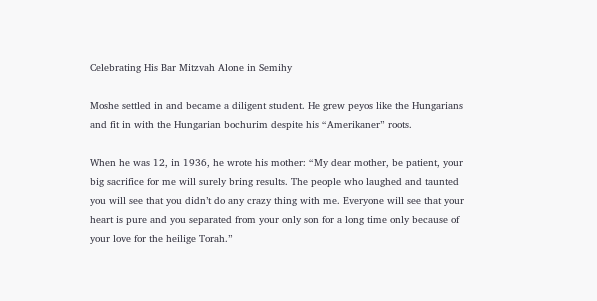Celebrating His Bar Mitzvah Alone in Semihy

Moshe settled in and became a diligent student. He grew peyos like the Hungarians and fit in with the Hungarian bochurim despite his “Amerikaner” roots.

When he was 12, in 1936, he wrote his mother: “My dear mother, be patient, your big sacrifice for me will surely bring results. The people who laughed and taunted you will see that you didn’t do any crazy thing with me. Everyone will see that your heart is pure and you separated from your only son for a long time only because of your love for the heilige Torah.”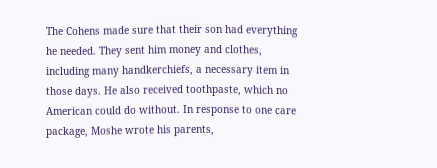The Cohens made sure that their son had everything he needed. They sent him money and clothes, including many handkerchiefs, a necessary item in those days. He also received toothpaste, which no American could do without. In response to one care package, Moshe wrote his parents,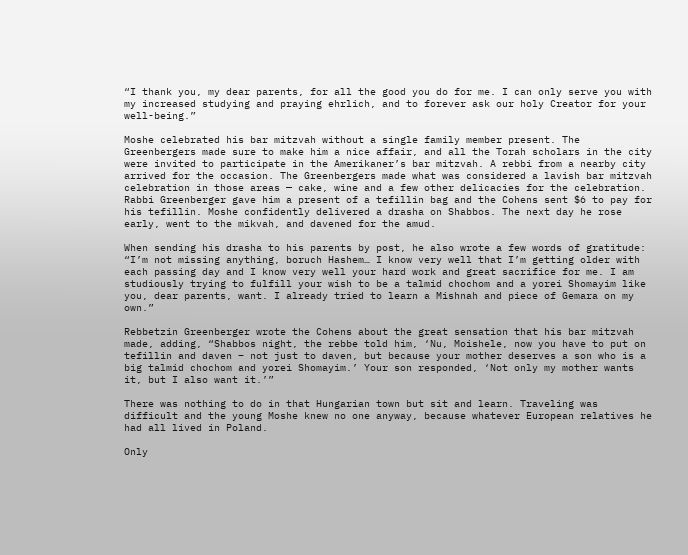“I thank you, my dear parents, for all the good you do for me. I can only serve you with my increased studying and praying ehrlich, and to forever ask our holy Creator for your well-being.”

Moshe celebrated his bar mitzvah without a single family member present. The Greenbergers made sure to make him a nice affair, and all the Torah scholars in the city were invited to participate in the Amerikaner’s bar mitzvah. A rebbi from a nearby city arrived for the occasion. The Greenbergers made what was considered a lavish bar mitzvah celebration in those areas — cake, wine and a few other delicacies for the celebration. Rabbi Greenberger gave him a present of a tefillin bag and the Cohens sent $6 to pay for his tefillin. Moshe confidently delivered a drasha on Shabbos. The next day he rose early, went to the mikvah, and davened for the amud.

When sending his drasha to his parents by post, he also wrote a few words of gratitude: “I’m not missing anything, boruch Hashem… I know very well that I’m getting older with each passing day and I know very well your hard work and great sacrifice for me. I am studiously trying to fulfill your wish to be a talmid chochom and a yorei Shomayim like you, dear parents, want. I already tried to learn a Mishnah and piece of Gemara on my own.”

Rebbetzin Greenberger wrote the Cohens about the great sensation that his bar mitzvah made, adding, “Shabbos night, the rebbe told him, ‘Nu, Moishele, now you have to put on tefillin and daven – not just to daven, but because your mother deserves a son who is a big talmid chochom and yorei Shomayim.’ Your son responded, ‘Not only my mother wants it, but I also want it.’”

There was nothing to do in that Hungarian town but sit and learn. Traveling was difficult and the young Moshe knew no one anyway, because whatever European relatives he had all lived in Poland.

Only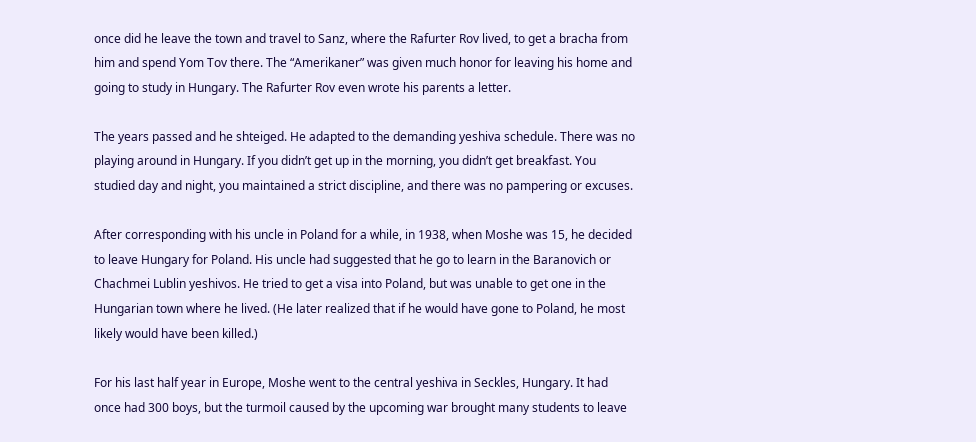once did he leave the town and travel to Sanz, where the Rafurter Rov lived, to get a bracha from him and spend Yom Tov there. The “Amerikaner” was given much honor for leaving his home and going to study in Hungary. The Rafurter Rov even wrote his parents a letter.

The years passed and he shteiged. He adapted to the demanding yeshiva schedule. There was no playing around in Hungary. If you didn’t get up in the morning, you didn’t get breakfast. You studied day and night, you maintained a strict discipline, and there was no pampering or excuses.

After corresponding with his uncle in Poland for a while, in 1938, when Moshe was 15, he decided to leave Hungary for Poland. His uncle had suggested that he go to learn in the Baranovich or Chachmei Lublin yeshivos. He tried to get a visa into Poland, but was unable to get one in the Hungarian town where he lived. (He later realized that if he would have gone to Poland, he most likely would have been killed.)

For his last half year in Europe, Moshe went to the central yeshiva in Seckles, Hungary. It had once had 300 boys, but the turmoil caused by the upcoming war brought many students to leave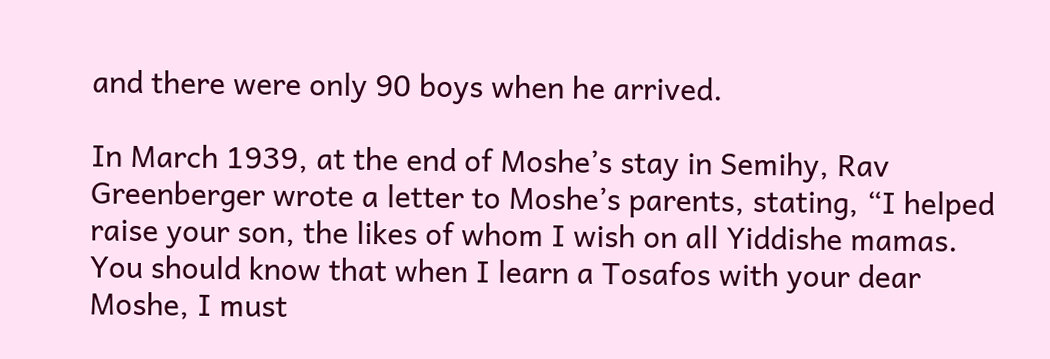and there were only 90 boys when he arrived.

In March 1939, at the end of Moshe’s stay in Semihy, Rav Greenberger wrote a letter to Moshe’s parents, stating, “I helped raise your son, the likes of whom I wish on all Yiddishe mamas. You should know that when I learn a Tosafos with your dear Moshe, I must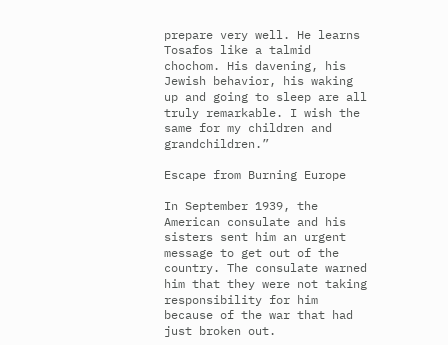prepare very well. He learns Tosafos like a talmid chochom. His davening, his Jewish behavior, his waking up and going to sleep are all truly remarkable. I wish the same for my children and grandchildren.”

Escape from Burning Europe

In September 1939, the American consulate and his sisters sent him an urgent message to get out of the country. The consulate warned him that they were not taking responsibility for him because of the war that had just broken out.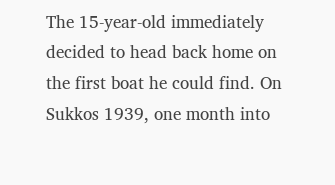The 15-year-old immediately decided to head back home on the first boat he could find. On Sukkos 1939, one month into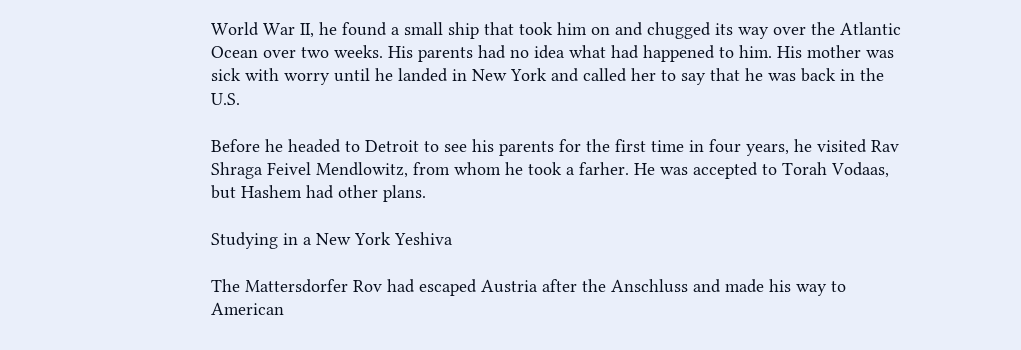World War II, he found a small ship that took him on and chugged its way over the Atlantic Ocean over two weeks. His parents had no idea what had happened to him. His mother was sick with worry until he landed in New York and called her to say that he was back in the U.S.

Before he headed to Detroit to see his parents for the first time in four years, he visited Rav Shraga Feivel Mendlowitz, from whom he took a farher. He was accepted to Torah Vodaas, but Hashem had other plans.

Studying in a New York Yeshiva

The Mattersdorfer Rov had escaped Austria after the Anschluss and made his way to American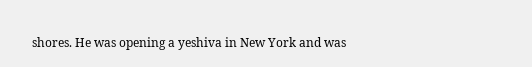shores. He was opening a yeshiva in New York and was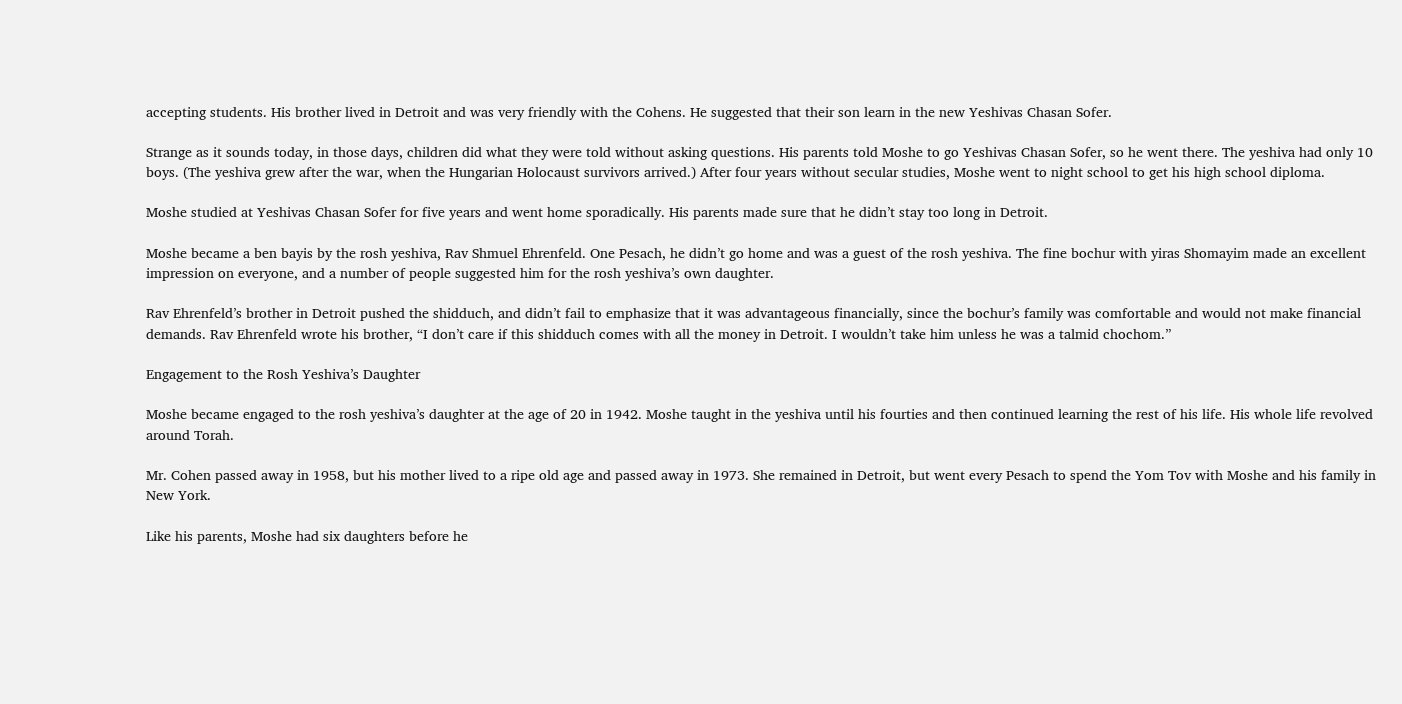accepting students. His brother lived in Detroit and was very friendly with the Cohens. He suggested that their son learn in the new Yeshivas Chasan Sofer.

Strange as it sounds today, in those days, children did what they were told without asking questions. His parents told Moshe to go Yeshivas Chasan Sofer, so he went there. The yeshiva had only 10 boys. (The yeshiva grew after the war, when the Hungarian Holocaust survivors arrived.) After four years without secular studies, Moshe went to night school to get his high school diploma.

Moshe studied at Yeshivas Chasan Sofer for five years and went home sporadically. His parents made sure that he didn’t stay too long in Detroit.

Moshe became a ben bayis by the rosh yeshiva, Rav Shmuel Ehrenfeld. One Pesach, he didn’t go home and was a guest of the rosh yeshiva. The fine bochur with yiras Shomayim made an excellent impression on everyone, and a number of people suggested him for the rosh yeshiva’s own daughter.

Rav Ehrenfeld’s brother in Detroit pushed the shidduch, and didn’t fail to emphasize that it was advantageous financially, since the bochur’s family was comfortable and would not make financial demands. Rav Ehrenfeld wrote his brother, “I don’t care if this shidduch comes with all the money in Detroit. I wouldn’t take him unless he was a talmid chochom.”

Engagement to the Rosh Yeshiva’s Daughter

Moshe became engaged to the rosh yeshiva’s daughter at the age of 20 in 1942. Moshe taught in the yeshiva until his fourties and then continued learning the rest of his life. His whole life revolved around Torah.

Mr. Cohen passed away in 1958, but his mother lived to a ripe old age and passed away in 1973. She remained in Detroit, but went every Pesach to spend the Yom Tov with Moshe and his family in New York.

Like his parents, Moshe had six daughters before he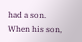had a son. When his son,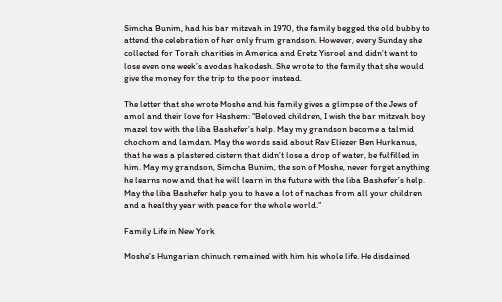Simcha Bunim, had his bar mitzvah in 1970, the family begged the old bubby to attend the celebration of her only frum grandson. However, every Sunday she collected for Torah charities in America and Eretz Yisroel and didn’t want to lose even one week’s avodas hakodesh. She wrote to the family that she would give the money for the trip to the poor instead.

The letter that she wrote Moshe and his family gives a glimpse of the Jews of amol and their love for Hashem: “Beloved children, I wish the bar mitzvah boy mazel tov with the liba Bashefer’s help. May my grandson become a talmid chochom and lamdan. May the words said about Rav Eliezer Ben Hurkanus, that he was a plastered cistern that didn’t lose a drop of water, be fulfilled in him. May my grandson, Simcha Bunim, the son of Moshe, never forget anything he learns now and that he will learn in the future with the liba Bashefer’s help. May the liba Bashefer help you to have a lot of nachas from all your children and a healthy year with peace for the whole world.”

Family Life in New York

Moshe’s Hungarian chinuch remained with him his whole life. He disdained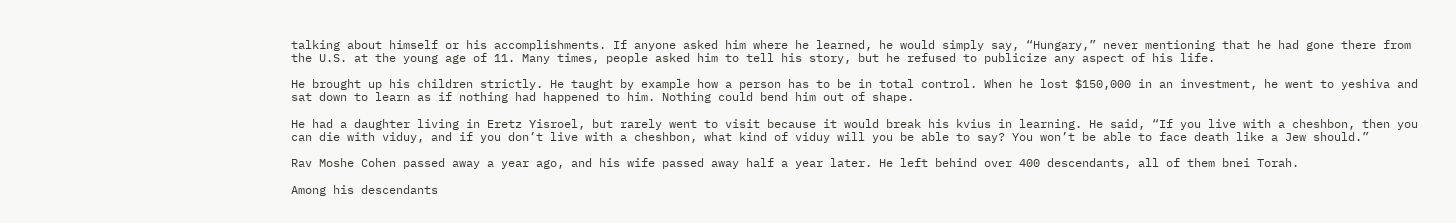talking about himself or his accomplishments. If anyone asked him where he learned, he would simply say, “Hungary,” never mentioning that he had gone there from the U.S. at the young age of 11. Many times, people asked him to tell his story, but he refused to publicize any aspect of his life.

He brought up his children strictly. He taught by example how a person has to be in total control. When he lost $150,000 in an investment, he went to yeshiva and sat down to learn as if nothing had happened to him. Nothing could bend him out of shape.

He had a daughter living in Eretz Yisroel, but rarely went to visit because it would break his kvius in learning. He said, “If you live with a cheshbon, then you can die with viduy, and if you don’t live with a cheshbon, what kind of viduy will you be able to say? You won’t be able to face death like a Jew should.”

Rav Moshe Cohen passed away a year ago, and his wife passed away half a year later. He left behind over 400 descendants, all of them bnei Torah.

Among his descendants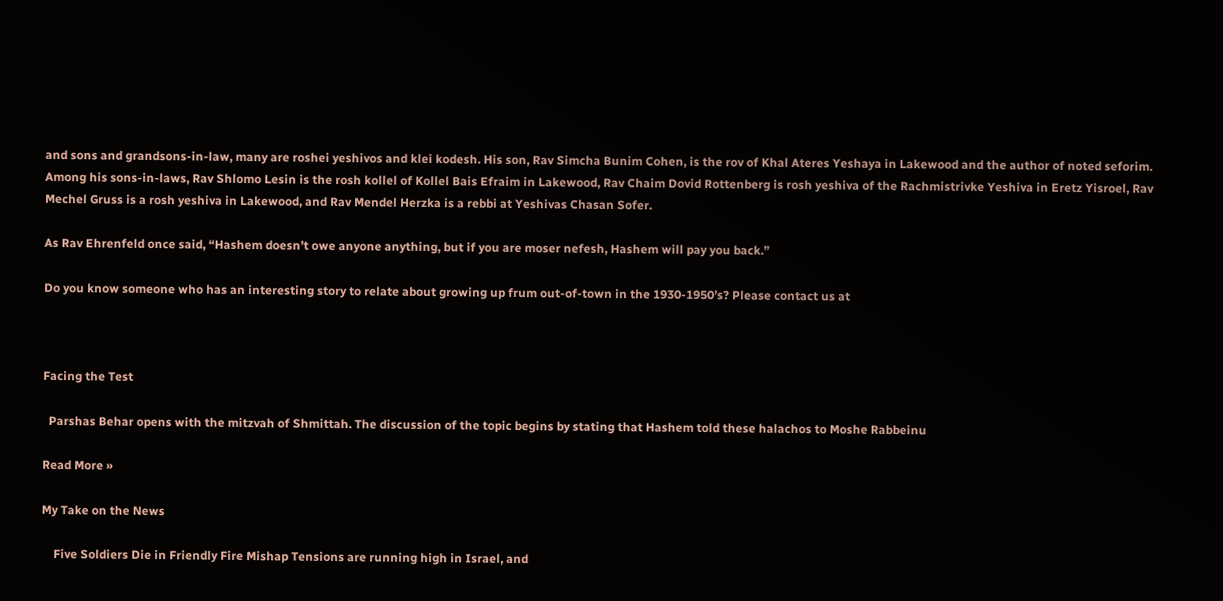and sons and grandsons-in-law, many are roshei yeshivos and klei kodesh. His son, Rav Simcha Bunim Cohen, is the rov of Khal Ateres Yeshaya in Lakewood and the author of noted seforim. Among his sons-in-laws, Rav Shlomo Lesin is the rosh kollel of Kollel Bais Efraim in Lakewood, Rav Chaim Dovid Rottenberg is rosh yeshiva of the Rachmistrivke Yeshiva in Eretz Yisroel, Rav Mechel Gruss is a rosh yeshiva in Lakewood, and Rav Mendel Herzka is a rebbi at Yeshivas Chasan Sofer.

As Rav Ehrenfeld once said, “Hashem doesn’t owe anyone anything, but if you are moser nefesh, Hashem will pay you back.”

Do you know someone who has an interesting story to relate about growing up frum out-of-town in the 1930-1950’s? Please contact us at



Facing the Test

  Parshas Behar opens with the mitzvah of Shmittah. The discussion of the topic begins by stating that Hashem told these halachos to Moshe Rabbeinu

Read More »

My Take on the News

    Five Soldiers Die in Friendly Fire Mishap Tensions are running high in Israel, and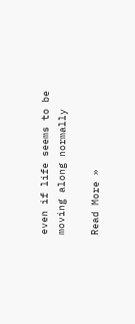even if life seems to be moving along normally

Read More »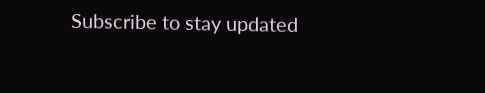Subscribe to stay updated